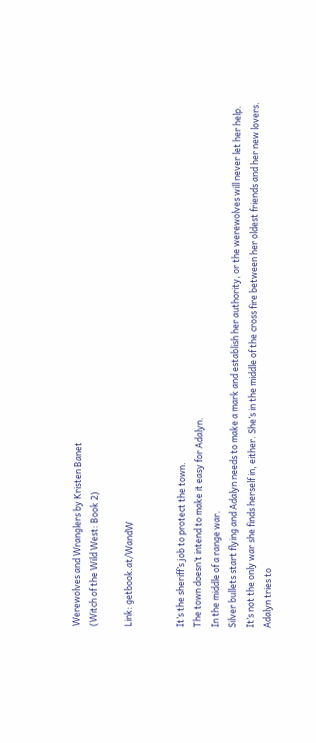Werewolves and Wranglers by Kristen Banet
(Witch of the Wild West: Book 2)

Link: getbook.at/WandW


It’s the sheriff’s job to protect the town.
The town doesn’t intend to make it easy for Adalyn.
In the middle of a range war.
Silver bullets start flying and Adalyn needs to make a mark and establish her authority, or the werewolves will never let her help.
It’s not the only war she finds herself in, either. She’s in the middle of the cross fire between her oldest friends and her new lovers.
Adalyn tries to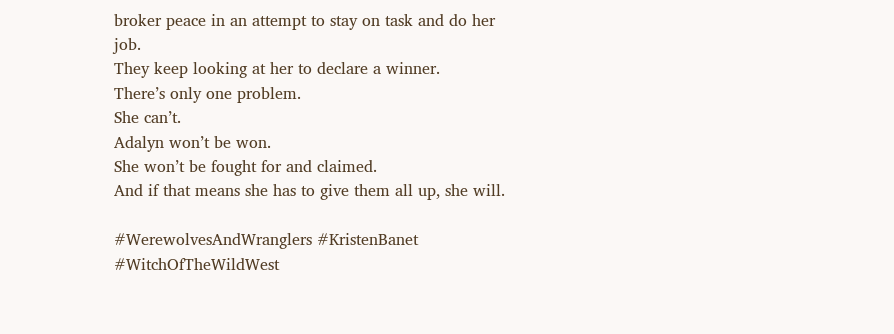broker peace in an attempt to stay on task and do her job.
They keep looking at her to declare a winner.
There’s only one problem.
She can’t.
Adalyn won’t be won.
She won’t be fought for and claimed.
And if that means she has to give them all up, she will.

#WerewolvesAndWranglers #KristenBanet #WitchOfTheWildWest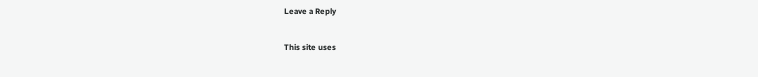Leave a Reply

This site uses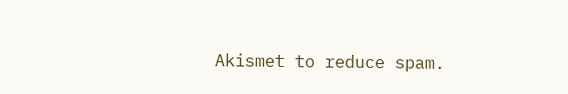Akismet to reduce spam.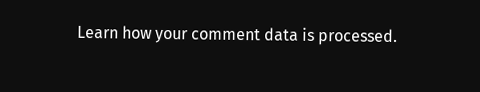Learn how your comment data is processed.